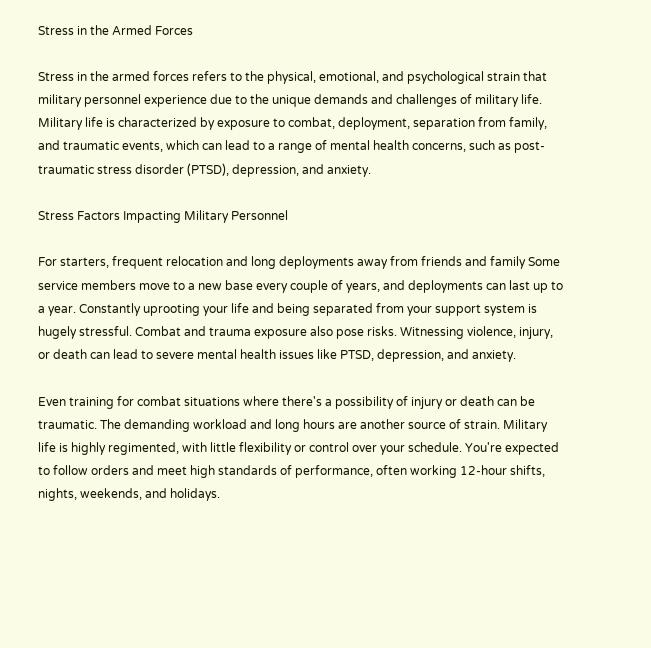Stress in the Armed Forces

Stress in the armed forces refers to the physical, emotional, and psychological strain that military personnel experience due to the unique demands and challenges of military life. Military life is characterized by exposure to combat, deployment, separation from family, and traumatic events, which can lead to a range of mental health concerns, such as post-traumatic stress disorder (PTSD), depression, and anxiety.

Stress Factors Impacting Military Personnel

For starters, frequent relocation and long deployments away from friends and family Some service members move to a new base every couple of years, and deployments can last up to a year. Constantly uprooting your life and being separated from your support system is hugely stressful. Combat and trauma exposure also pose risks. Witnessing violence, injury, or death can lead to severe mental health issues like PTSD, depression, and anxiety.

Even training for combat situations where there's a possibility of injury or death can be traumatic. The demanding workload and long hours are another source of strain. Military life is highly regimented, with little flexibility or control over your schedule. You're expected to follow orders and meet high standards of performance, often working 12-hour shifts, nights, weekends, and holidays.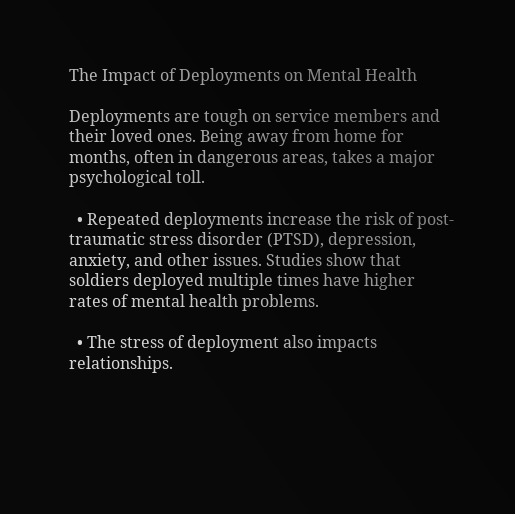The Impact of Deployments on Mental Health

Deployments are tough on service members and their loved ones. Being away from home for months, often in dangerous areas, takes a major psychological toll.

  • Repeated deployments increase the risk of post-traumatic stress disorder (PTSD), depression, anxiety, and other issues. Studies show that soldiers deployed multiple times have higher rates of mental health problems.

  • The stress of deployment also impacts relationships.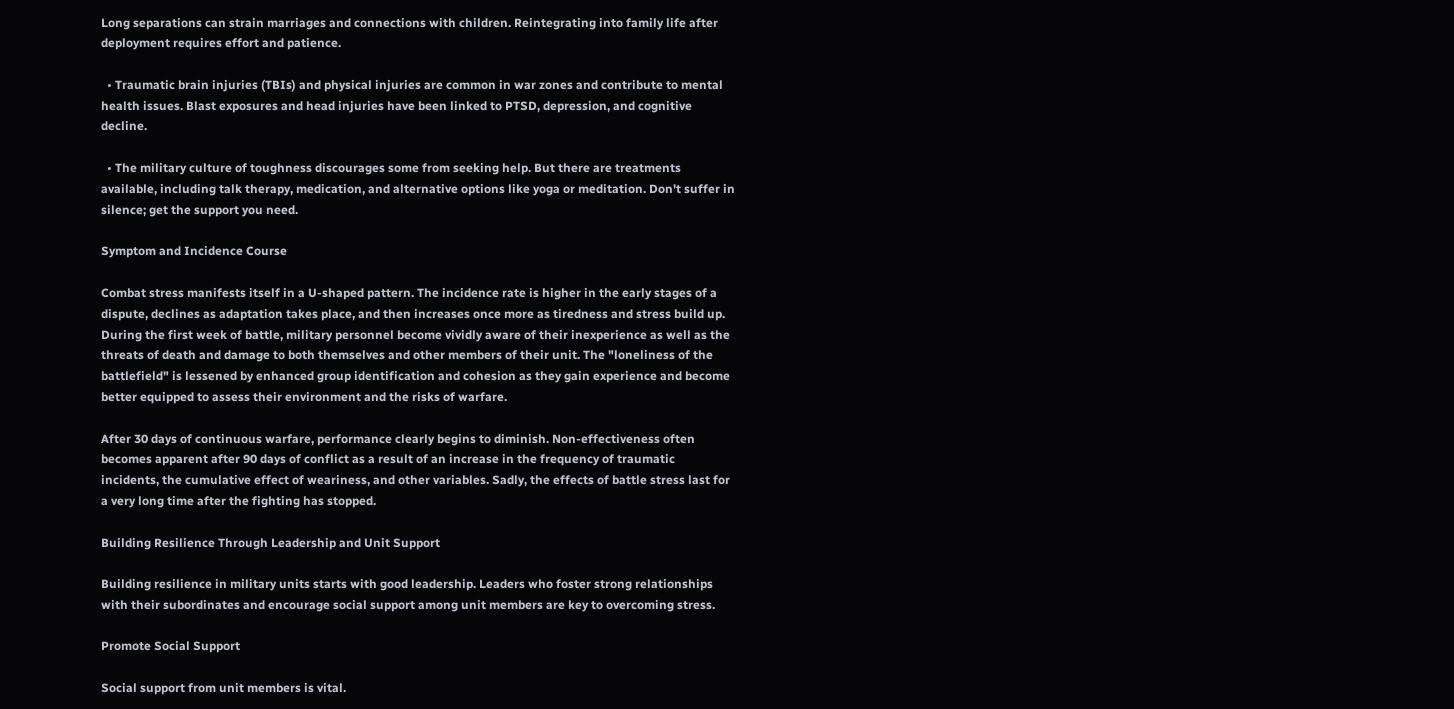Long separations can strain marriages and connections with children. Reintegrating into family life after deployment requires effort and patience.

  • Traumatic brain injuries (TBIs) and physical injuries are common in war zones and contribute to mental health issues. Blast exposures and head injuries have been linked to PTSD, depression, and cognitive decline.

  • The military culture of toughness discourages some from seeking help. But there are treatments available, including talk therapy, medication, and alternative options like yoga or meditation. Don't suffer in silence; get the support you need.

Symptom and Incidence Course

Combat stress manifests itself in a U-shaped pattern. The incidence rate is higher in the early stages of a dispute, declines as adaptation takes place, and then increases once more as tiredness and stress build up. During the first week of battle, military personnel become vividly aware of their inexperience as well as the threats of death and damage to both themselves and other members of their unit. The "loneliness of the battlefield" is lessened by enhanced group identification and cohesion as they gain experience and become better equipped to assess their environment and the risks of warfare.

After 30 days of continuous warfare, performance clearly begins to diminish. Non-effectiveness often becomes apparent after 90 days of conflict as a result of an increase in the frequency of traumatic incidents, the cumulative effect of weariness, and other variables. Sadly, the effects of battle stress last for a very long time after the fighting has stopped.

Building Resilience Through Leadership and Unit Support

Building resilience in military units starts with good leadership. Leaders who foster strong relationships with their subordinates and encourage social support among unit members are key to overcoming stress.

Promote Social Support

Social support from unit members is vital.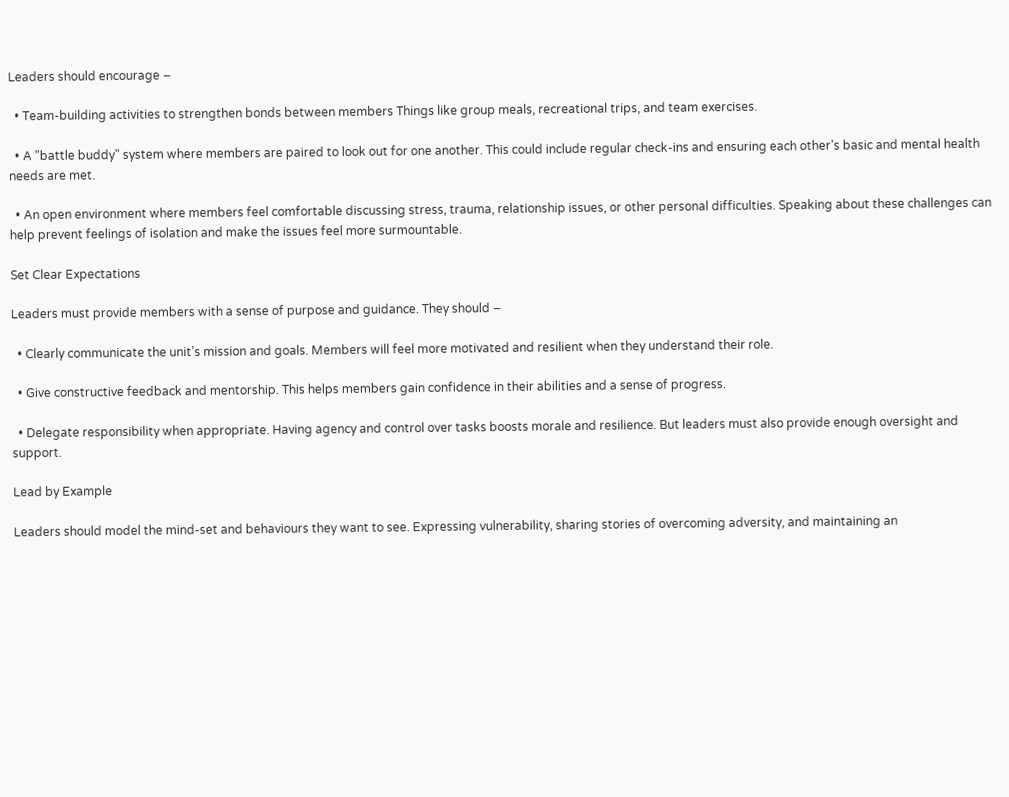Leaders should encourage −

  • Team-building activities to strengthen bonds between members Things like group meals, recreational trips, and team exercises.

  • A "battle buddy" system where members are paired to look out for one another. This could include regular check-ins and ensuring each other’s basic and mental health needs are met.

  • An open environment where members feel comfortable discussing stress, trauma, relationship issues, or other personal difficulties. Speaking about these challenges can help prevent feelings of isolation and make the issues feel more surmountable.

Set Clear Expectations

Leaders must provide members with a sense of purpose and guidance. They should −

  • Clearly communicate the unit’s mission and goals. Members will feel more motivated and resilient when they understand their role.

  • Give constructive feedback and mentorship. This helps members gain confidence in their abilities and a sense of progress.

  • Delegate responsibility when appropriate. Having agency and control over tasks boosts morale and resilience. But leaders must also provide enough oversight and support.

Lead by Example

Leaders should model the mind-set and behaviours they want to see. Expressing vulnerability, sharing stories of overcoming adversity, and maintaining an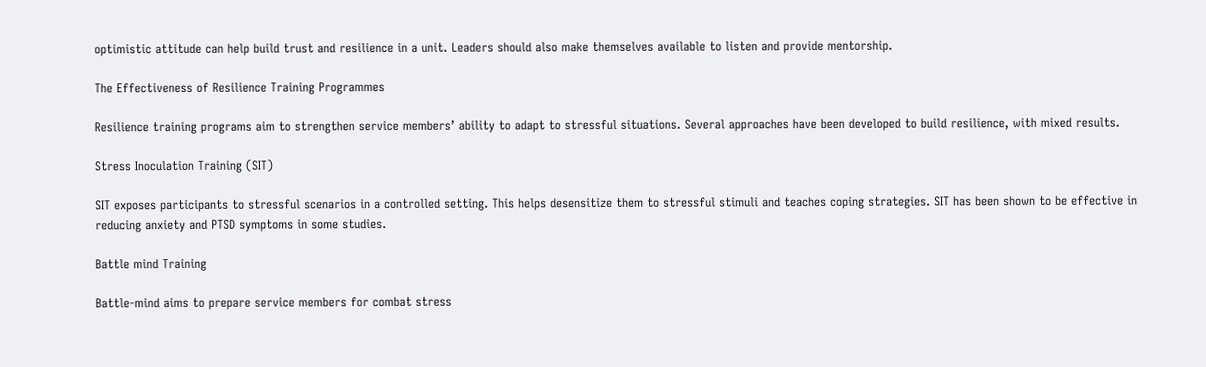optimistic attitude can help build trust and resilience in a unit. Leaders should also make themselves available to listen and provide mentorship.

The Effectiveness of Resilience Training Programmes

Resilience training programs aim to strengthen service members’ ability to adapt to stressful situations. Several approaches have been developed to build resilience, with mixed results.

Stress Inoculation Training (SIT)

SIT exposes participants to stressful scenarios in a controlled setting. This helps desensitize them to stressful stimuli and teaches coping strategies. SIT has been shown to be effective in reducing anxiety and PTSD symptoms in some studies.

Battle mind Training

Battle-mind aims to prepare service members for combat stress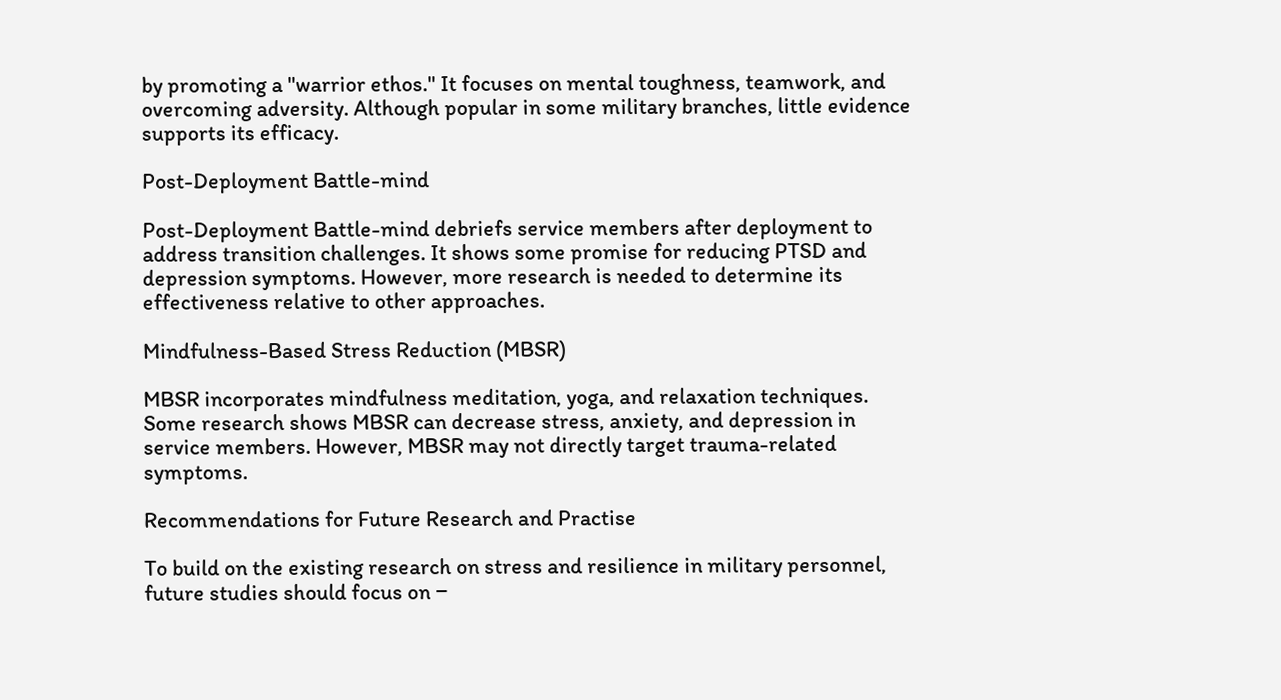by promoting a "warrior ethos." It focuses on mental toughness, teamwork, and overcoming adversity. Although popular in some military branches, little evidence supports its efficacy.

Post-Deployment Battle-mind

Post-Deployment Battle-mind debriefs service members after deployment to address transition challenges. It shows some promise for reducing PTSD and depression symptoms. However, more research is needed to determine its effectiveness relative to other approaches.

Mindfulness-Based Stress Reduction (MBSR)

MBSR incorporates mindfulness meditation, yoga, and relaxation techniques. Some research shows MBSR can decrease stress, anxiety, and depression in service members. However, MBSR may not directly target trauma-related symptoms.

Recommendations for Future Research and Practise

To build on the existing research on stress and resilience in military personnel, future studies should focus on −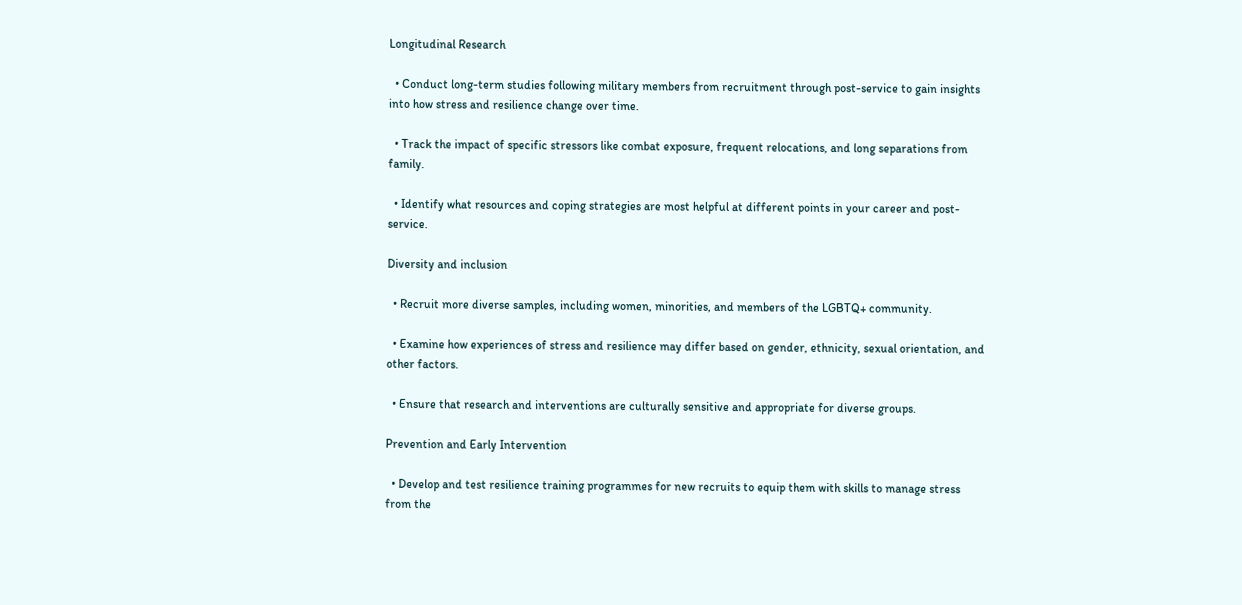Longitudinal Research

  • Conduct long-term studies following military members from recruitment through post-service to gain insights into how stress and resilience change over time.

  • Track the impact of specific stressors like combat exposure, frequent relocations, and long separations from family.

  • Identify what resources and coping strategies are most helpful at different points in your career and post-service.

Diversity and inclusion

  • Recruit more diverse samples, including women, minorities, and members of the LGBTQ+ community.

  • Examine how experiences of stress and resilience may differ based on gender, ethnicity, sexual orientation, and other factors.

  • Ensure that research and interventions are culturally sensitive and appropriate for diverse groups.

Prevention and Early Intervention

  • Develop and test resilience training programmes for new recruits to equip them with skills to manage stress from the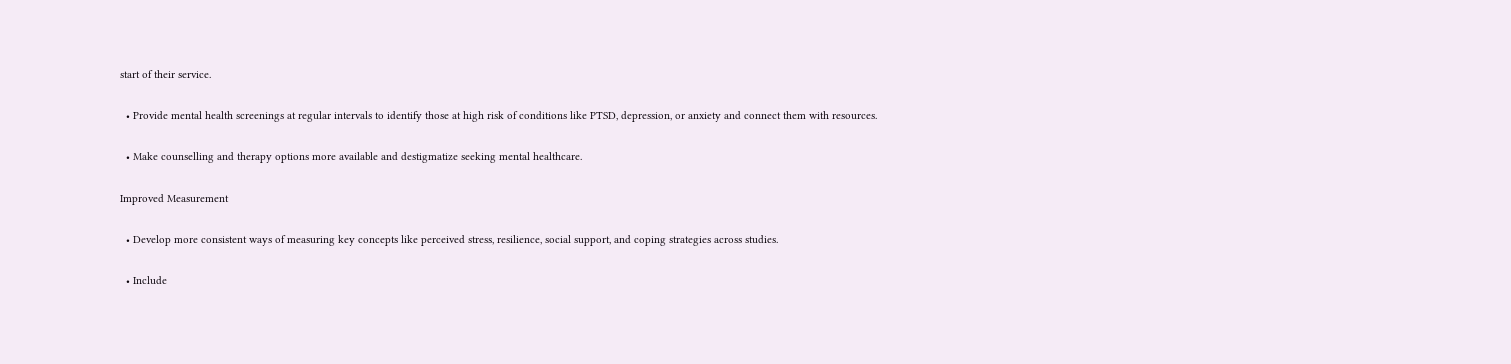start of their service.

  • Provide mental health screenings at regular intervals to identify those at high risk of conditions like PTSD, depression, or anxiety and connect them with resources.

  • Make counselling and therapy options more available and destigmatize seeking mental healthcare.

Improved Measurement

  • Develop more consistent ways of measuring key concepts like perceived stress, resilience, social support, and coping strategies across studies.

  • Include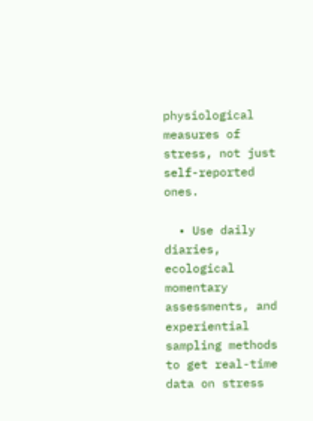physiological measures of stress, not just self-reported ones.

  • Use daily diaries, ecological momentary assessments, and experiential sampling methods to get real-time data on stress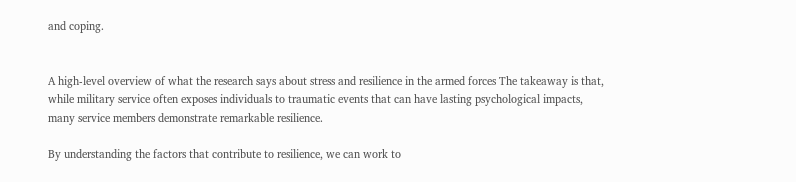and coping.


A high-level overview of what the research says about stress and resilience in the armed forces The takeaway is that, while military service often exposes individuals to traumatic events that can have lasting psychological impacts, many service members demonstrate remarkable resilience.

By understanding the factors that contribute to resilience, we can work to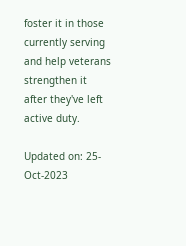foster it in those currently serving and help veterans strengthen it after they've left active duty.

Updated on: 25-Oct-2023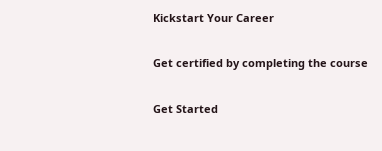Kickstart Your Career

Get certified by completing the course

Get Started